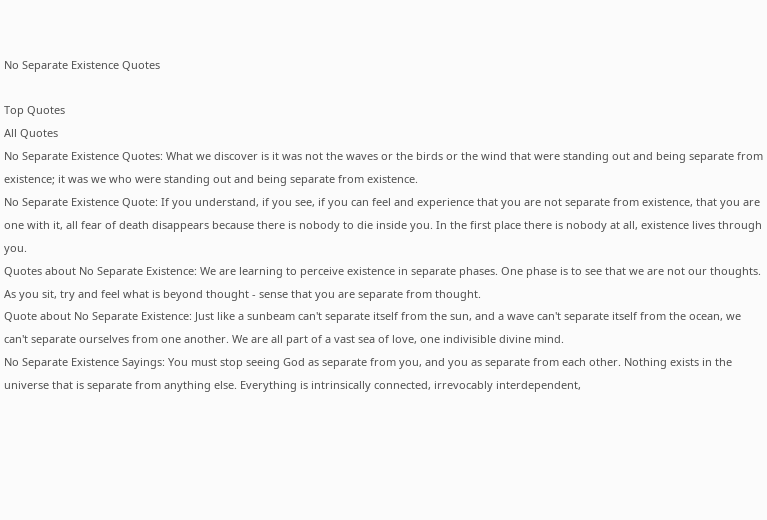No Separate Existence Quotes

Top Quotes
All Quotes
No Separate Existence Quotes: What we discover is it was not the waves or the birds or the wind that were standing out and being separate from existence; it was we who were standing out and being separate from existence.
No Separate Existence Quote: If you understand, if you see, if you can feel and experience that you are not separate from existence, that you are one with it, all fear of death disappears because there is nobody to die inside you. In the first place there is nobody at all, existence lives through you.
Quotes about No Separate Existence: We are learning to perceive existence in separate phases. One phase is to see that we are not our thoughts. As you sit, try and feel what is beyond thought - sense that you are separate from thought.
Quote about No Separate Existence: Just like a sunbeam can't separate itself from the sun, and a wave can't separate itself from the ocean, we can't separate ourselves from one another. We are all part of a vast sea of love, one indivisible divine mind.
No Separate Existence Sayings: You must stop seeing God as separate from you, and you as separate from each other. Nothing exists in the universe that is separate from anything else. Everything is intrinsically connected, irrevocably interdependent,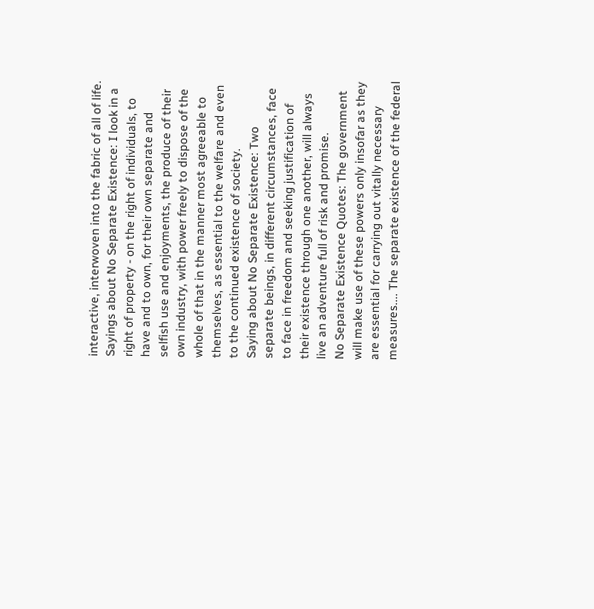interactive, interwoven into the fabric of all of life.
Sayings about No Separate Existence: I look in a right of property - on the right of individuals, to have and to own, for their own separate and selfish use and enjoyments, the produce of their own industry, with power freely to dispose of the whole of that in the manner most agreeable to themselves, as essential to the welfare and even to the continued existence of society.
Saying about No Separate Existence: Two separate beings, in different circumstances, face to face in freedom and seeking justification of their existence through one another, will always live an adventure full of risk and promise.
No Separate Existence Quotes: The government will make use of these powers only insofar as they are essential for carrying out vitally necessary measures.... The separate existence of the federal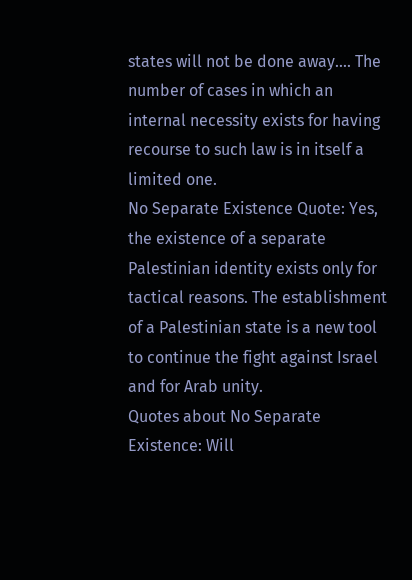states will not be done away.... The number of cases in which an internal necessity exists for having recourse to such law is in itself a limited one.
No Separate Existence Quote: Yes, the existence of a separate Palestinian identity exists only for tactical reasons. The establishment of a Palestinian state is a new tool to continue the fight against Israel and for Arab unity.
Quotes about No Separate Existence: Will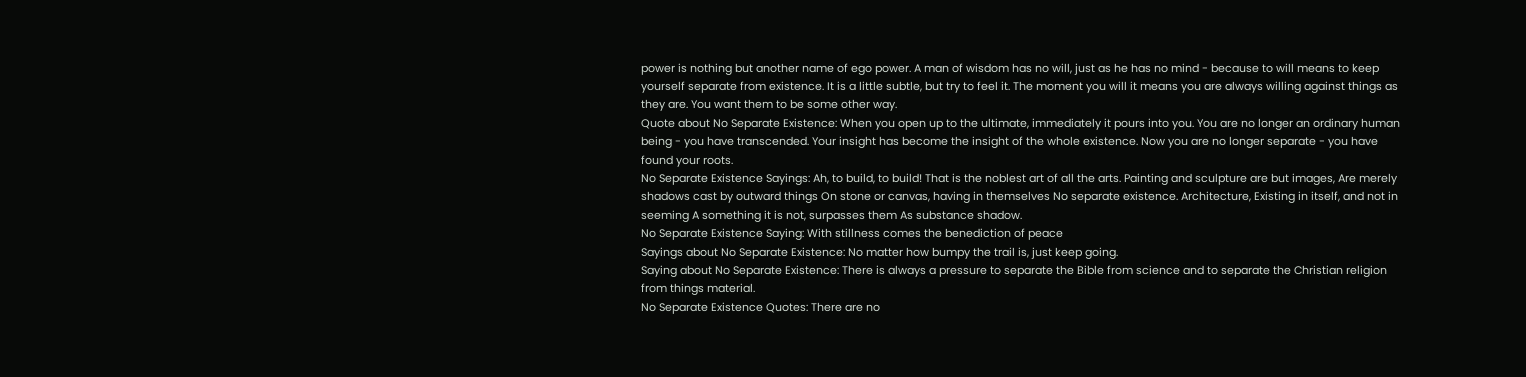power is nothing but another name of ego power. A man of wisdom has no will, just as he has no mind - because to will means to keep yourself separate from existence. It is a little subtle, but try to feel it. The moment you will it means you are always willing against things as they are. You want them to be some other way.
Quote about No Separate Existence: When you open up to the ultimate, immediately it pours into you. You are no longer an ordinary human being - you have transcended. Your insight has become the insight of the whole existence. Now you are no longer separate - you have found your roots.
No Separate Existence Sayings: Ah, to build, to build! That is the noblest art of all the arts. Painting and sculpture are but images, Are merely shadows cast by outward things On stone or canvas, having in themselves No separate existence. Architecture, Existing in itself, and not in seeming A something it is not, surpasses them As substance shadow.
No Separate Existence Saying: With stillness comes the benediction of peace
Sayings about No Separate Existence: No matter how bumpy the trail is, just keep going.
Saying about No Separate Existence: There is always a pressure to separate the Bible from science and to separate the Christian religion from things material.
No Separate Existence Quotes: There are no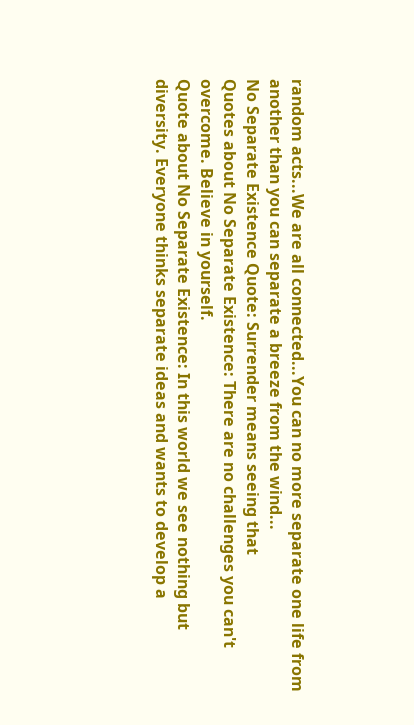random acts...We are all connected...You can no more separate one life from another than you can separate a breeze from the wind...
No Separate Existence Quote: Surrender means seeing that
Quotes about No Separate Existence: There are no challenges you can't overcome. Believe in yourself.
Quote about No Separate Existence: In this world we see nothing but diversity. Everyone thinks separate ideas and wants to develop a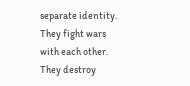separate identity. They fight wars with each other. They destroy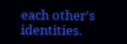each other's identities.